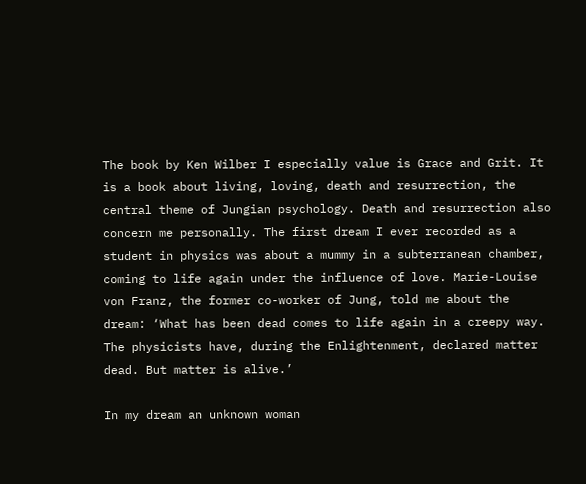The book by Ken Wilber I especially value is Grace and Grit. It is a book about living, loving, death and resurrection, the central theme of Jungian psychology. Death and resurrection also concern me personally. The first dream I ever recorded as a student in physics was about a mummy in a subterranean chamber, coming to life again under the influence of love. Marie-Louise von Franz, the former co-worker of Jung, told me about the dream: ‘What has been dead comes to life again in a creepy way. The physicists have, during the Enlightenment, declared matter dead. But matter is alive.’

In my dream an unknown woman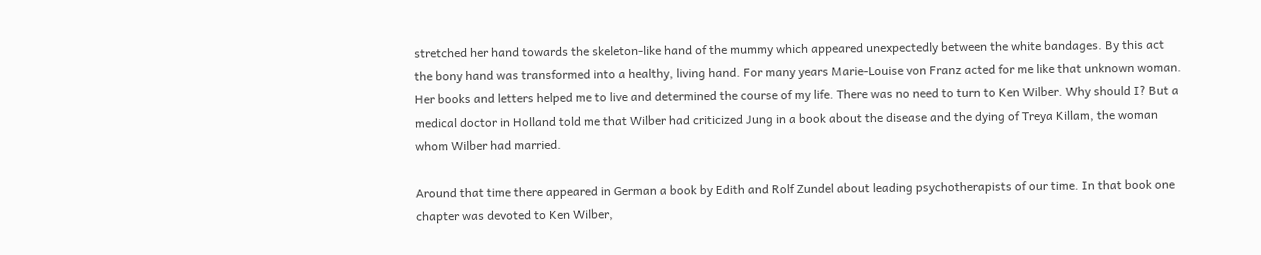stretched her hand towards the skeleton-like hand of the mummy which appeared unexpectedly between the white bandages. By this act the bony hand was transformed into a healthy, living hand. For many years Marie-Louise von Franz acted for me like that unknown woman. Her books and letters helped me to live and determined the course of my life. There was no need to turn to Ken Wilber. Why should I? But a medical doctor in Holland told me that Wilber had criticized Jung in a book about the disease and the dying of Treya Killam, the woman whom Wilber had married.

Around that time there appeared in German a book by Edith and Rolf Zundel about leading psychotherapists of our time. In that book one chapter was devoted to Ken Wilber,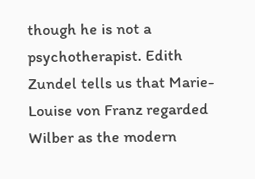though he is not a psychotherapist. Edith Zundel tells us that Marie-Louise von Franz regarded Wilber as the modern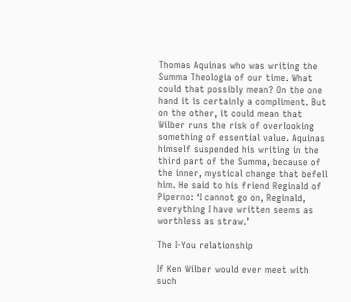Thomas Aquinas who was writing the Summa Theologia of our time. What could that possibly mean? On the one hand it is certainly a compliment. But on the other, it could mean that Wilber runs the risk of overlooking something of essential value. Aquinas himself suspended his writing in the third part of the Summa, because of the inner, mystical change that befell him. He said to his friend Reginald of Piperno: ‘I cannot go on, Reginald, everything I have written seems as worthless as straw.’

The I-You relationship

If Ken Wilber would ever meet with such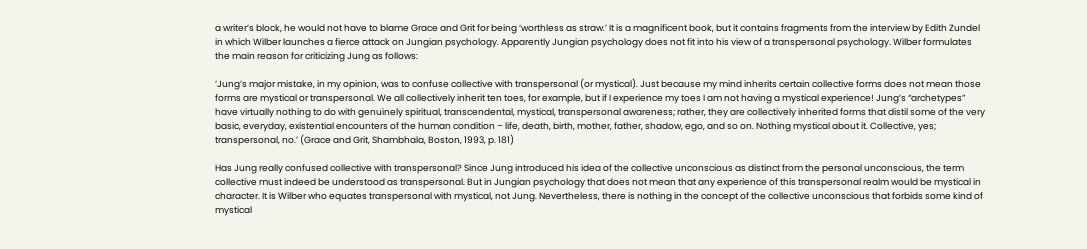a writer’s block, he would not have to blame Grace and Grit for being ‘worthless as straw.’ It is a magnificent book, but it contains fragments from the interview by Edith Zundel in which Wilber launches a fierce attack on Jungian psychology. Apparently Jungian psychology does not fit into his view of a transpersonal psychology. Wilber formulates the main reason for criticizing Jung as follows:

‘Jung’s major mistake, in my opinion, was to confuse collective with transpersonal (or mystical). Just because my mind inherits certain collective forms does not mean those forms are mystical or transpersonal. We all collectively inherit ten toes, for example, but if I experience my toes I am not having a mystical experience! Jung’s “archetypes” have virtually nothing to do with genuinely spiritual, transcendental, mystical, transpersonal awareness; rather, they are collectively inherited forms that distil some of the very basic, everyday, existential encounters of the human condition – life, death, birth, mother, father, shadow, ego, and so on. Nothing mystical about it. Collective, yes; transpersonal, no.’ (Grace and Grit, Shambhala, Boston, 1993, p. 181)

Has Jung really confused collective with transpersonal? Since Jung introduced his idea of the collective unconscious as distinct from the personal unconscious, the term collective must indeed be understood as transpersonal. But in Jungian psychology that does not mean that any experience of this transpersonal realm would be mystical in character. It is Wilber who equates transpersonal with mystical, not Jung. Nevertheless, there is nothing in the concept of the collective unconscious that forbids some kind of mystical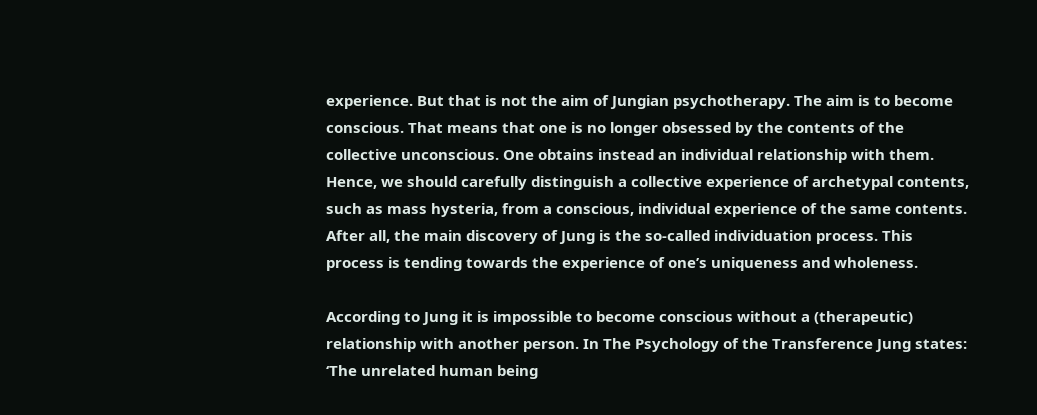experience. But that is not the aim of Jungian psychotherapy. The aim is to become conscious. That means that one is no longer obsessed by the contents of the collective unconscious. One obtains instead an individual relationship with them. Hence, we should carefully distinguish a collective experience of archetypal contents, such as mass hysteria, from a conscious, individual experience of the same contents. After all, the main discovery of Jung is the so-called individuation process. This process is tending towards the experience of one’s uniqueness and wholeness.

According to Jung it is impossible to become conscious without a (therapeutic) relationship with another person. In The Psychology of the Transference Jung states: ‘The unrelated human being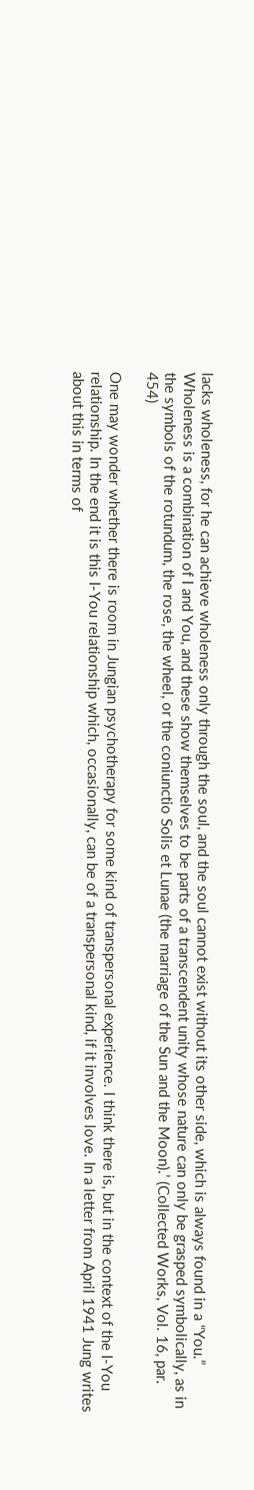lacks wholeness, for he can achieve wholeness only through the soul, and the soul cannot exist without its other side, which is always found in a “You.” Wholeness is a combination of I and You, and these show themselves to be parts of a transcendent unity whose nature can only be grasped symbolically, as in the symbols of the rotundum, the rose, the wheel, or the coniunctio Solis et Lunae (the marriage of the Sun and the Moon).’ (Collected Works, Vol. 16, par. 454)

One may wonder whether there is room in Jungian psychotherapy for some kind of transpersonal experience. I think there is, but in the context of the I-You relationship. In the end it is this I-You relationship which, occasionally, can be of a transpersonal kind, if it involves love. In a letter from April 1941 Jung writes about this in terms of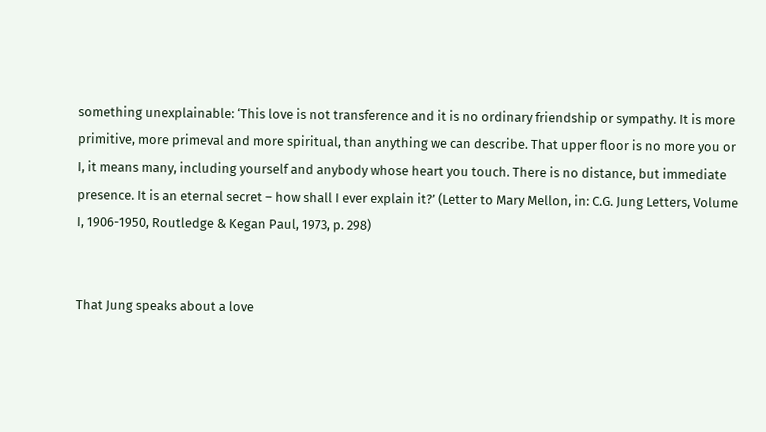something unexplainable: ‘This love is not transference and it is no ordinary friendship or sympathy. It is more primitive, more primeval and more spiritual, than anything we can describe. That upper floor is no more you or I, it means many, including yourself and anybody whose heart you touch. There is no distance, but immediate presence. It is an eternal secret – how shall I ever explain it?’ (Letter to Mary Mellon, in: C.G. Jung Letters, Volume I, 1906-1950, Routledge & Kegan Paul, 1973, p. 298)


That Jung speaks about a love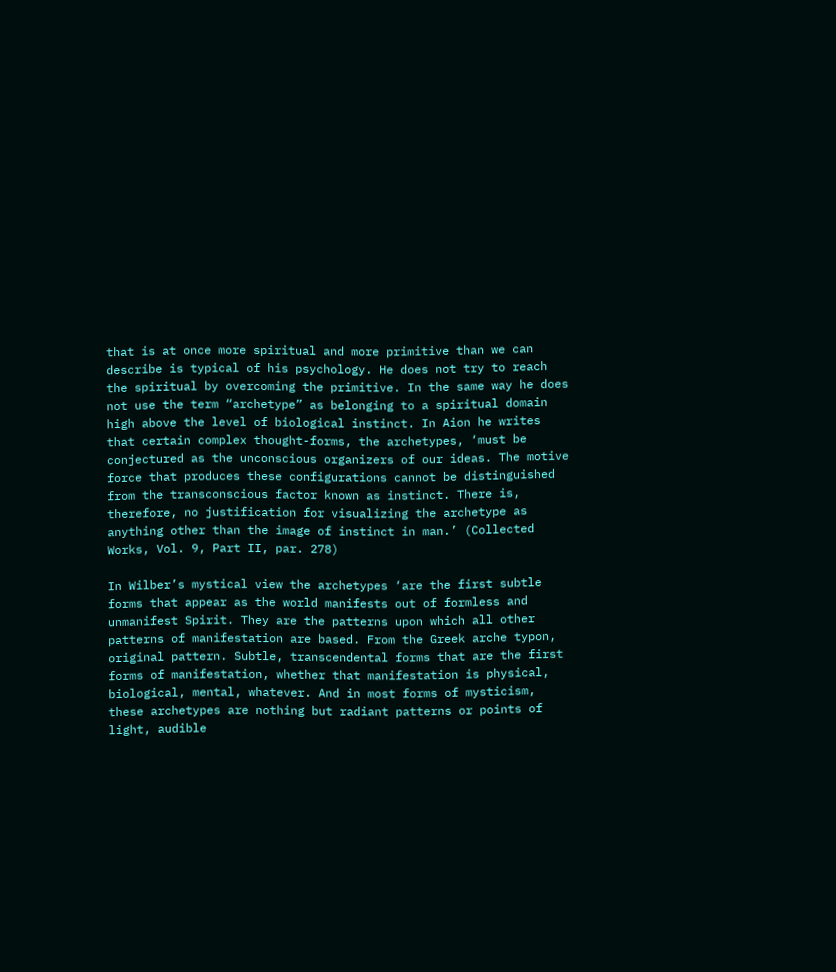that is at once more spiritual and more primitive than we can describe is typical of his psychology. He does not try to reach the spiritual by overcoming the primitive. In the same way he does not use the term “archetype” as belonging to a spiritual domain high above the level of biological instinct. In Aion he writes that certain complex thought-forms, the archetypes, ‘must be conjectured as the unconscious organizers of our ideas. The motive force that produces these configurations cannot be distinguished from the transconscious factor known as instinct. There is, therefore, no justification for visualizing the archetype as anything other than the image of instinct in man.’ (Collected Works, Vol. 9, Part II, par. 278)

In Wilber’s mystical view the archetypes ‘are the first subtle forms that appear as the world manifests out of formless and unmanifest Spirit. They are the patterns upon which all other patterns of manifestation are based. From the Greek arche typon, original pattern. Subtle, transcendental forms that are the first forms of manifestation, whether that manifestation is physical, biological, mental, whatever. And in most forms of mysticism, these archetypes are nothing but radiant patterns or points of light, audible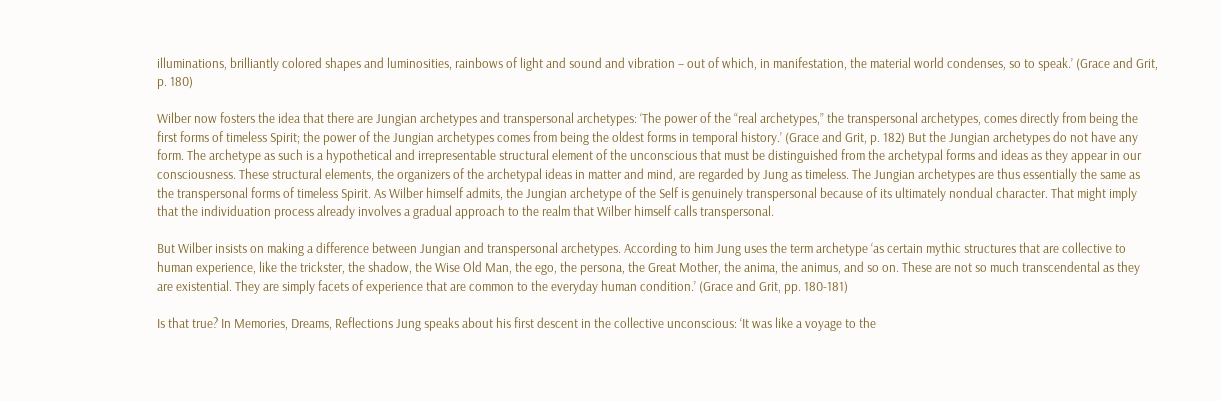illuminations, brilliantly colored shapes and luminosities, rainbows of light and sound and vibration – out of which, in manifestation, the material world condenses, so to speak.’ (Grace and Grit, p. 180)

Wilber now fosters the idea that there are Jungian archetypes and transpersonal archetypes: ‘The power of the “real archetypes,” the transpersonal archetypes, comes directly from being the first forms of timeless Spirit; the power of the Jungian archetypes comes from being the oldest forms in temporal history.’ (Grace and Grit, p. 182) But the Jungian archetypes do not have any form. The archetype as such is a hypothetical and irrepresentable structural element of the unconscious that must be distinguished from the archetypal forms and ideas as they appear in our consciousness. These structural elements, the organizers of the archetypal ideas in matter and mind, are regarded by Jung as timeless. The Jungian archetypes are thus essentially the same as the transpersonal forms of timeless Spirit. As Wilber himself admits, the Jungian archetype of the Self is genuinely transpersonal because of its ultimately nondual character. That might imply that the individuation process already involves a gradual approach to the realm that Wilber himself calls transpersonal.

But Wilber insists on making a difference between Jungian and transpersonal archetypes. According to him Jung uses the term archetype ‘as certain mythic structures that are collective to human experience, like the trickster, the shadow, the Wise Old Man, the ego, the persona, the Great Mother, the anima, the animus, and so on. These are not so much transcendental as they are existential. They are simply facets of experience that are common to the everyday human condition.’ (Grace and Grit, pp. 180-181)

Is that true? In Memories, Dreams, Reflections Jung speaks about his first descent in the collective unconscious: ‘It was like a voyage to the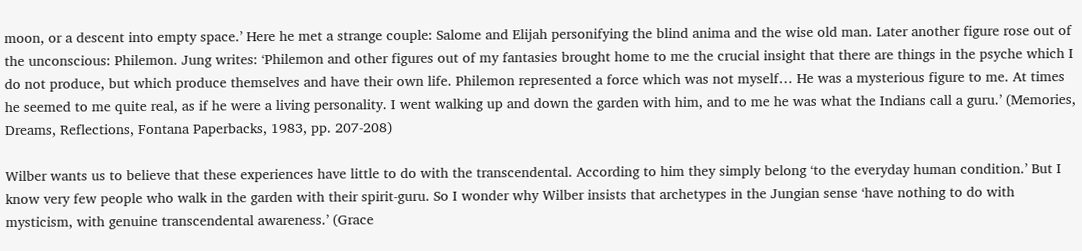moon, or a descent into empty space.’ Here he met a strange couple: Salome and Elijah personifying the blind anima and the wise old man. Later another figure rose out of the unconscious: Philemon. Jung writes: ‘Philemon and other figures out of my fantasies brought home to me the crucial insight that there are things in the psyche which I do not produce, but which produce themselves and have their own life. Philemon represented a force which was not myself… He was a mysterious figure to me. At times he seemed to me quite real, as if he were a living personality. I went walking up and down the garden with him, and to me he was what the Indians call a guru.’ (Memories, Dreams, Reflections, Fontana Paperbacks, 1983, pp. 207-208)

Wilber wants us to believe that these experiences have little to do with the transcendental. According to him they simply belong ‘to the everyday human condition.’ But I know very few people who walk in the garden with their spirit-guru. So I wonder why Wilber insists that archetypes in the Jungian sense ‘have nothing to do with mysticism, with genuine transcendental awareness.’ (Grace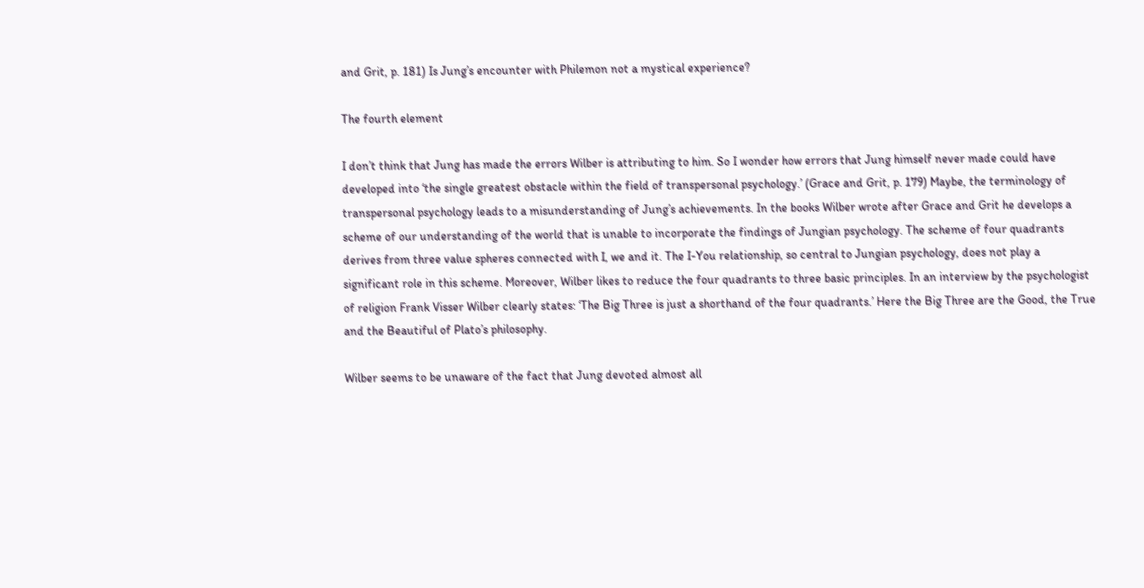and Grit, p. 181) Is Jung’s encounter with Philemon not a mystical experience?

The fourth element

I don’t think that Jung has made the errors Wilber is attributing to him. So I wonder how errors that Jung himself never made could have developed into ‘the single greatest obstacle within the field of transpersonal psychology.’ (Grace and Grit, p. 179) Maybe, the terminology of transpersonal psychology leads to a misunderstanding of Jung’s achievements. In the books Wilber wrote after Grace and Grit he develops a scheme of our understanding of the world that is unable to incorporate the findings of Jungian psychology. The scheme of four quadrants derives from three value spheres connected with I, we and it. The I-You relationship, so central to Jungian psychology, does not play a significant role in this scheme. Moreover, Wilber likes to reduce the four quadrants to three basic principles. In an interview by the psychologist of religion Frank Visser Wilber clearly states: ‘The Big Three is just a shorthand of the four quadrants.’ Here the Big Three are the Good, the True and the Beautiful of Plato’s philosophy.

Wilber seems to be unaware of the fact that Jung devoted almost all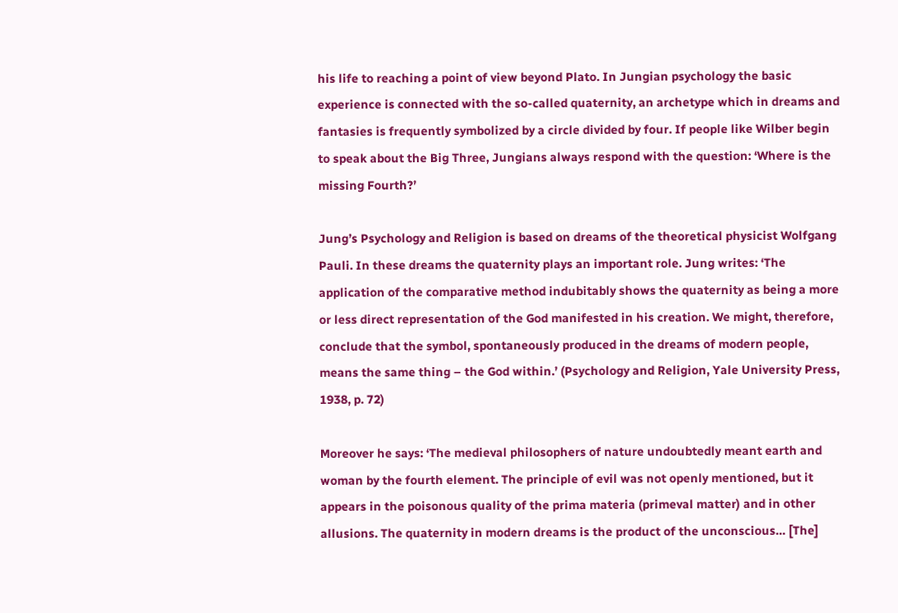his life to reaching a point of view beyond Plato. In Jungian psychology the basic experience is connected with the so-called quaternity, an archetype which in dreams and fantasies is frequently symbolized by a circle divided by four. If people like Wilber begin to speak about the Big Three, Jungians always respond with the question: ‘Where is the missing Fourth?’

Jung’s Psychology and Religion is based on dreams of the theoretical physicist Wolfgang Pauli. In these dreams the quaternity plays an important role. Jung writes: ‘The application of the comparative method indubitably shows the quaternity as being a more or less direct representation of the God manifested in his creation. We might, therefore, conclude that the symbol, spontaneously produced in the dreams of modern people, means the same thing – the God within.’ (Psychology and Religion, Yale University Press, 1938, p. 72)

Moreover he says: ‘The medieval philosophers of nature undoubtedly meant earth and woman by the fourth element. The principle of evil was not openly mentioned, but it appears in the poisonous quality of the prima materia (primeval matter) and in other allusions. The quaternity in modern dreams is the product of the unconscious… [The]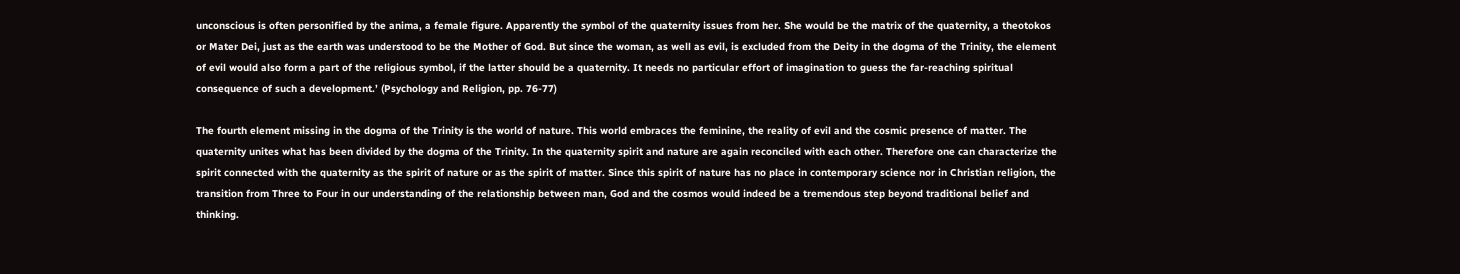unconscious is often personified by the anima, a female figure. Apparently the symbol of the quaternity issues from her. She would be the matrix of the quaternity, a theotokos or Mater Dei, just as the earth was understood to be the Mother of God. But since the woman, as well as evil, is excluded from the Deity in the dogma of the Trinity, the element of evil would also form a part of the religious symbol, if the latter should be a quaternity. It needs no particular effort of imagination to guess the far-reaching spiritual consequence of such a development.’ (Psychology and Religion, pp. 76-77)

The fourth element missing in the dogma of the Trinity is the world of nature. This world embraces the feminine, the reality of evil and the cosmic presence of matter. The quaternity unites what has been divided by the dogma of the Trinity. In the quaternity spirit and nature are again reconciled with each other. Therefore one can characterize the spirit connected with the quaternity as the spirit of nature or as the spirit of matter. Since this spirit of nature has no place in contemporary science nor in Christian religion, the transition from Three to Four in our understanding of the relationship between man, God and the cosmos would indeed be a tremendous step beyond traditional belief and thinking.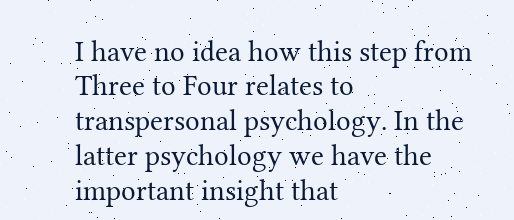I have no idea how this step from Three to Four relates to transpersonal psychology. In the latter psychology we have the important insight that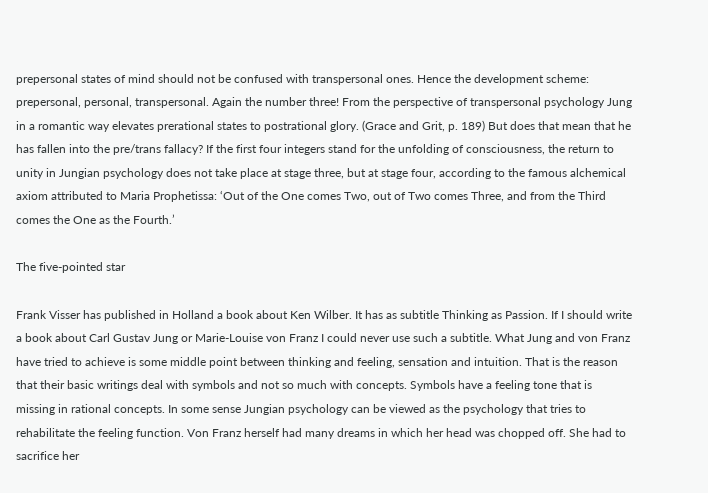prepersonal states of mind should not be confused with transpersonal ones. Hence the development scheme: prepersonal, personal, transpersonal. Again the number three! From the perspective of transpersonal psychology Jung in a romantic way elevates prerational states to postrational glory. (Grace and Grit, p. 189) But does that mean that he has fallen into the pre/trans fallacy? If the first four integers stand for the unfolding of consciousness, the return to unity in Jungian psychology does not take place at stage three, but at stage four, according to the famous alchemical axiom attributed to Maria Prophetissa: ‘Out of the One comes Two, out of Two comes Three, and from the Third comes the One as the Fourth.’

The five-pointed star

Frank Visser has published in Holland a book about Ken Wilber. It has as subtitle Thinking as Passion. If I should write a book about Carl Gustav Jung or Marie-Louise von Franz I could never use such a subtitle. What Jung and von Franz have tried to achieve is some middle point between thinking and feeling, sensation and intuition. That is the reason that their basic writings deal with symbols and not so much with concepts. Symbols have a feeling tone that is missing in rational concepts. In some sense Jungian psychology can be viewed as the psychology that tries to rehabilitate the feeling function. Von Franz herself had many dreams in which her head was chopped off. She had to sacrifice her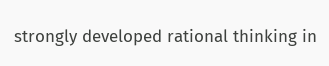strongly developed rational thinking in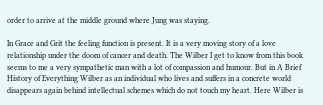order to arrive at the middle ground where Jung was staying.

In Grace and Grit the feeling function is present. It is a very moving story of a love relationship under the doom of cancer and death. The Wilber I get to know from this book seems to me a very sympathetic man with a lot of compassion and humour. But in A Brief History of Everything Wilber as an individual who lives and suffers in a concrete world disappears again behind intellectual schemes which do not touch my heart. Here Wilber is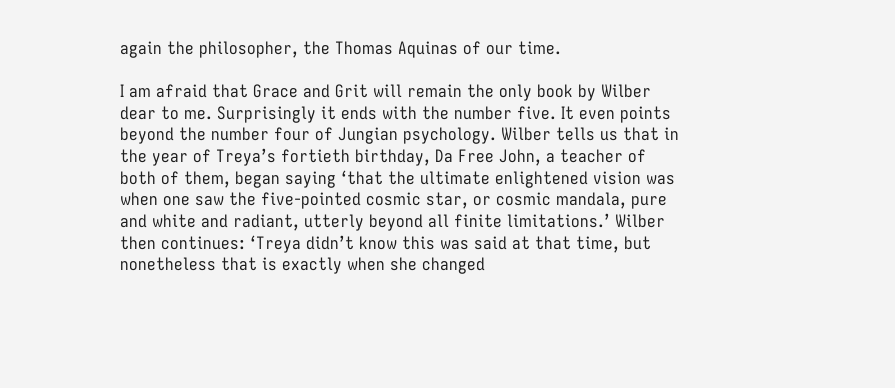again the philosopher, the Thomas Aquinas of our time.

I am afraid that Grace and Grit will remain the only book by Wilber dear to me. Surprisingly it ends with the number five. It even points beyond the number four of Jungian psychology. Wilber tells us that in the year of Treya’s fortieth birthday, Da Free John, a teacher of both of them, began saying ‘that the ultimate enlightened vision was when one saw the five-pointed cosmic star, or cosmic mandala, pure and white and radiant, utterly beyond all finite limitations.’ Wilber then continues: ‘Treya didn’t know this was said at that time, but nonetheless that is exactly when she changed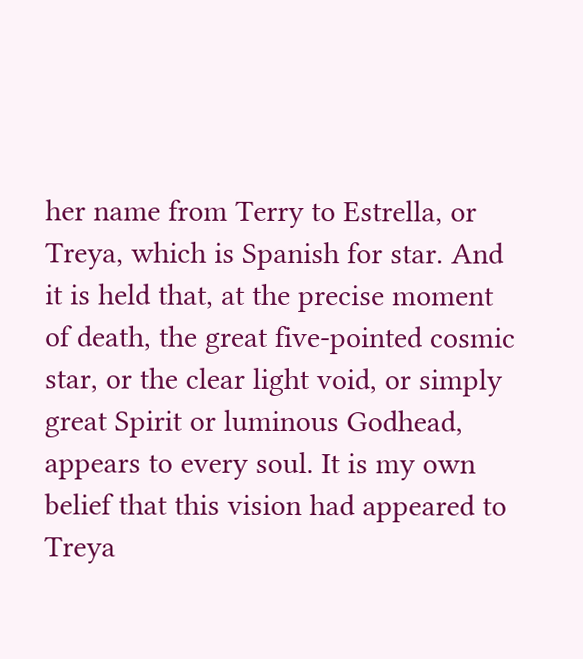her name from Terry to Estrella, or Treya, which is Spanish for star. And it is held that, at the precise moment of death, the great five-pointed cosmic star, or the clear light void, or simply great Spirit or luminous Godhead, appears to every soul. It is my own belief that this vision had appeared to Treya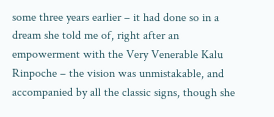some three years earlier – it had done so in a dream she told me of, right after an empowerment with the Very Venerable Kalu Rinpoche – the vision was unmistakable, and accompanied by all the classic signs, though she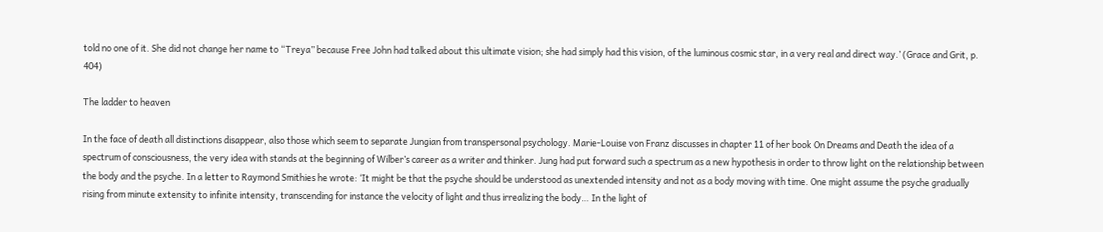told no one of it. She did not change her name to “Treya” because Free John had talked about this ultimate vision; she had simply had this vision, of the luminous cosmic star, in a very real and direct way.’ (Grace and Grit, p. 404)

The ladder to heaven

In the face of death all distinctions disappear, also those which seem to separate Jungian from transpersonal psychology. Marie-Louise von Franz discusses in chapter 11 of her book On Dreams and Death the idea of a spectrum of consciousness, the very idea with stands at the beginning of Wilber’s career as a writer and thinker. Jung had put forward such a spectrum as a new hypothesis in order to throw light on the relationship between the body and the psyche. In a letter to Raymond Smithies he wrote: ‘It might be that the psyche should be understood as unextended intensity and not as a body moving with time. One might assume the psyche gradually rising from minute extensity to infinite intensity, transcending for instance the velocity of light and thus irrealizing the body… In the light of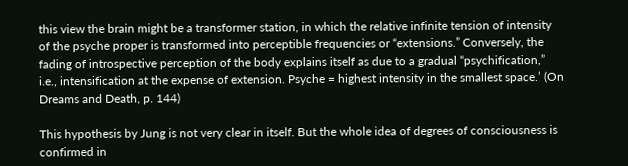this view the brain might be a transformer station, in which the relative infinite tension of intensity of the psyche proper is transformed into perceptible frequencies or “extensions.” Conversely, the fading of introspective perception of the body explains itself as due to a gradual “psychification,” i.e., intensification at the expense of extension. Psyche = highest intensity in the smallest space.’ (On Dreams and Death, p. 144)

This hypothesis by Jung is not very clear in itself. But the whole idea of degrees of consciousness is confirmed in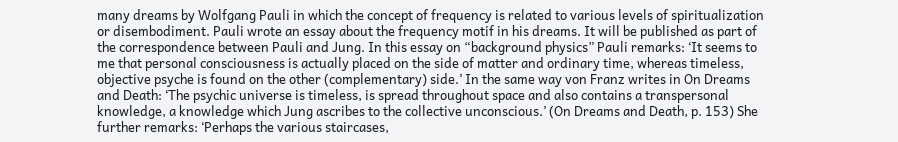many dreams by Wolfgang Pauli in which the concept of frequency is related to various levels of spiritualization or disembodiment. Pauli wrote an essay about the frequency motif in his dreams. It will be published as part of the correspondence between Pauli and Jung. In this essay on “background physics” Pauli remarks: ‘It seems to me that personal consciousness is actually placed on the side of matter and ordinary time, whereas timeless, objective psyche is found on the other (complementary) side.’ In the same way von Franz writes in On Dreams and Death: ‘The psychic universe is timeless, is spread throughout space and also contains a transpersonal knowledge, a knowledge which Jung ascribes to the collective unconscious.’ (On Dreams and Death, p. 153) She further remarks: ‘Perhaps the various staircases,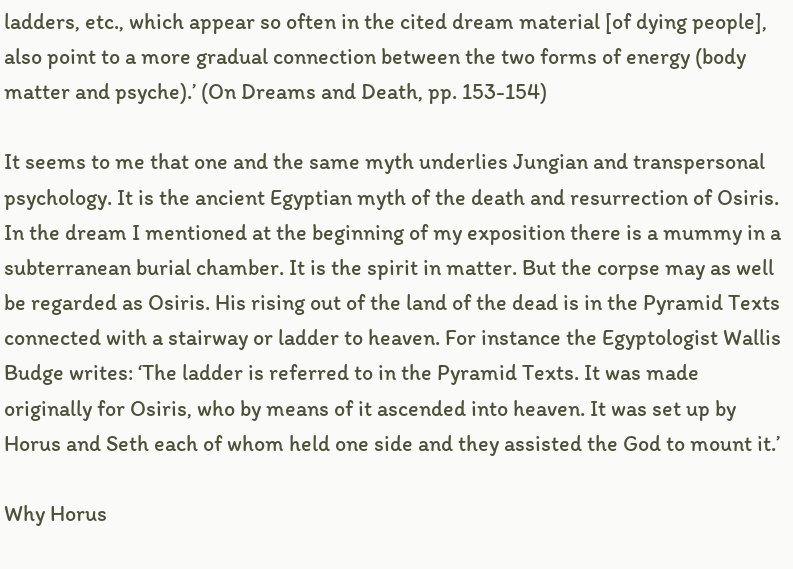ladders, etc., which appear so often in the cited dream material [of dying people], also point to a more gradual connection between the two forms of energy (body matter and psyche).’ (On Dreams and Death, pp. 153-154)

It seems to me that one and the same myth underlies Jungian and transpersonal psychology. It is the ancient Egyptian myth of the death and resurrection of Osiris. In the dream I mentioned at the beginning of my exposition there is a mummy in a subterranean burial chamber. It is the spirit in matter. But the corpse may as well be regarded as Osiris. His rising out of the land of the dead is in the Pyramid Texts connected with a stairway or ladder to heaven. For instance the Egyptologist Wallis Budge writes: ‘The ladder is referred to in the Pyramid Texts. It was made originally for Osiris, who by means of it ascended into heaven. It was set up by Horus and Seth each of whom held one side and they assisted the God to mount it.’

Why Horus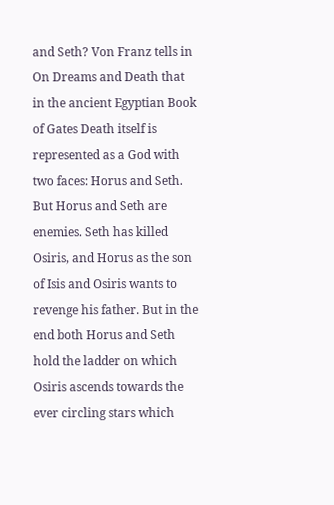and Seth? Von Franz tells in On Dreams and Death that in the ancient Egyptian Book of Gates Death itself is represented as a God with two faces: Horus and Seth. But Horus and Seth are enemies. Seth has killed Osiris, and Horus as the son of Isis and Osiris wants to revenge his father. But in the end both Horus and Seth hold the ladder on which Osiris ascends towards the ever circling stars which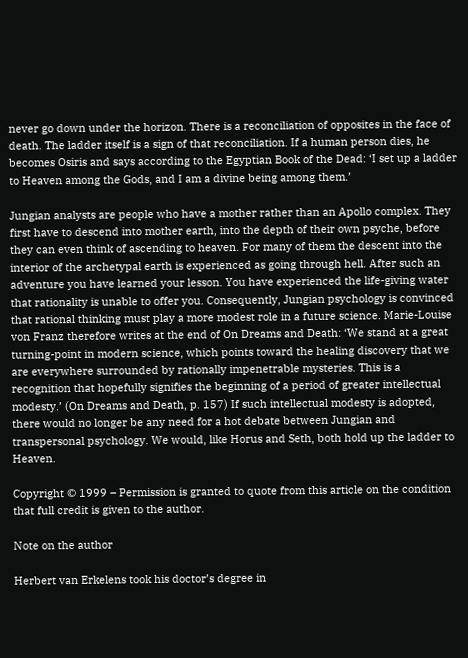never go down under the horizon. There is a reconciliation of opposites in the face of death. The ladder itself is a sign of that reconciliation. If a human person dies, he becomes Osiris and says according to the Egyptian Book of the Dead: ‘I set up a ladder to Heaven among the Gods, and I am a divine being among them.’

Jungian analysts are people who have a mother rather than an Apollo complex. They first have to descend into mother earth, into the depth of their own psyche, before they can even think of ascending to heaven. For many of them the descent into the interior of the archetypal earth is experienced as going through hell. After such an adventure you have learned your lesson. You have experienced the life-giving water that rationality is unable to offer you. Consequently, Jungian psychology is convinced that rational thinking must play a more modest role in a future science. Marie-Louise von Franz therefore writes at the end of On Dreams and Death: ‘We stand at a great turning-point in modern science, which points toward the healing discovery that we are everywhere surrounded by rationally impenetrable mysteries. This is a recognition that hopefully signifies the beginning of a period of greater intellectual modesty.’ (On Dreams and Death, p. 157) If such intellectual modesty is adopted, there would no longer be any need for a hot debate between Jungian and transpersonal psychology. We would, like Horus and Seth, both hold up the ladder to Heaven.

Copyright © 1999 – Permission is granted to quote from this article on the condition that full credit is given to the author.

Note on the author

Herbert van Erkelens took his doctor’s degree in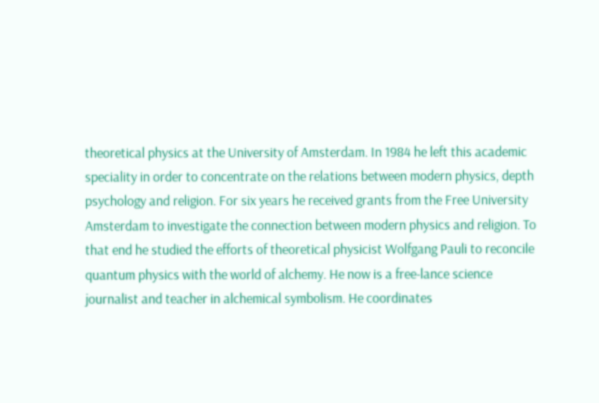theoretical physics at the University of Amsterdam. In 1984 he left this academic speciality in order to concentrate on the relations between modern physics, depth psychology and religion. For six years he received grants from the Free University Amsterdam to investigate the connection between modern physics and religion. To that end he studied the efforts of theoretical physicist Wolfgang Pauli to reconcile quantum physics with the world of alchemy. He now is a free-lance science journalist and teacher in alchemical symbolism. He coordinates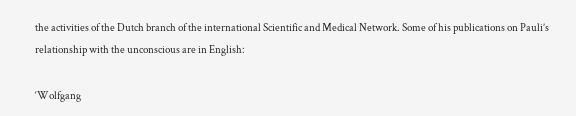the activities of the Dutch branch of the international Scientific and Medical Network. Some of his publications on Pauli’s relationship with the unconscious are in English:

‘Wolfgang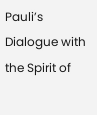Pauli’s Dialogue with the Spirit of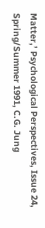Matter,’ Psychological Perspectives, Issue 24, Spring/Summer 1991, C.G. Jung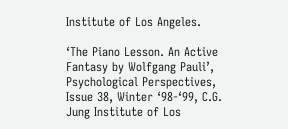Institute of Los Angeles.

‘The Piano Lesson. An Active Fantasy by Wolfgang Pauli’, Psychological Perspectives, Issue 38, Winter ‘98-‘99, C.G. Jung Institute of Los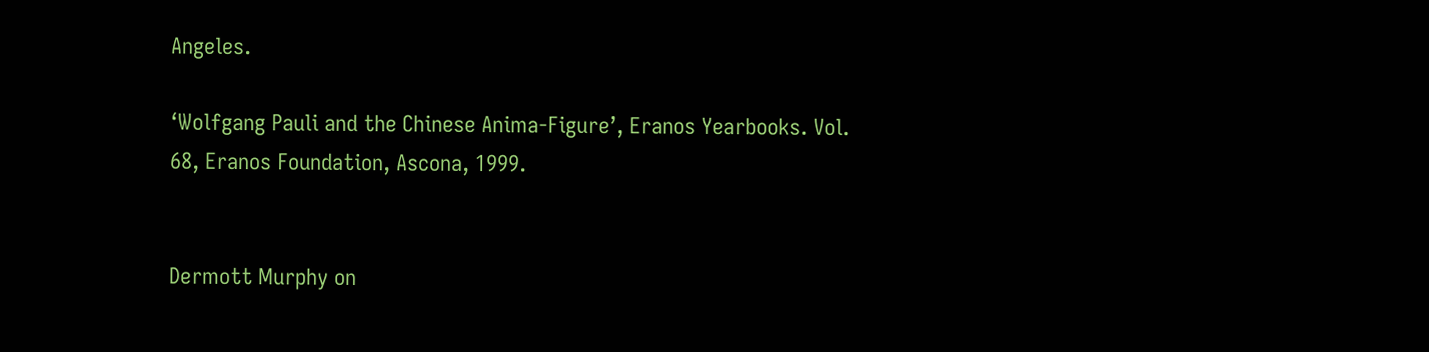Angeles.

‘Wolfgang Pauli and the Chinese Anima-Figure’, Eranos Yearbooks. Vol. 68, Eranos Foundation, Ascona, 1999.


Dermott Murphy on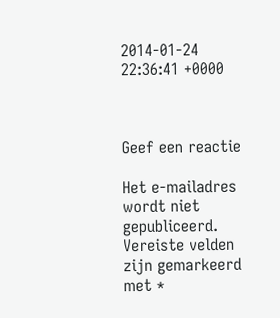2014-01-24 22:36:41 +0000



Geef een reactie

Het e-mailadres wordt niet gepubliceerd. Vereiste velden zijn gemarkeerd met *